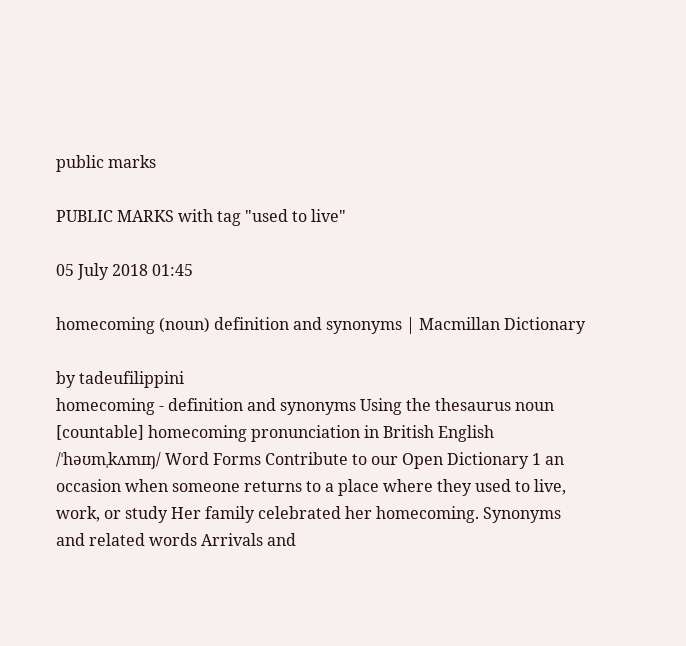public marks

PUBLIC MARKS with tag "used to live"

05 July 2018 01:45

homecoming (noun) definition and synonyms | Macmillan Dictionary

by tadeufilippini
homecoming - definition and synonyms Using the thesaurus noun [countable] homecoming pronunciation in British English /ˈhəʊmˌkʌmɪŋ/ Word Forms Contribute to our Open Dictionary 1 an occasion when someone returns to a place where they used to live, work, or study Her family celebrated her homecoming. Synonyms and related words Arrivals and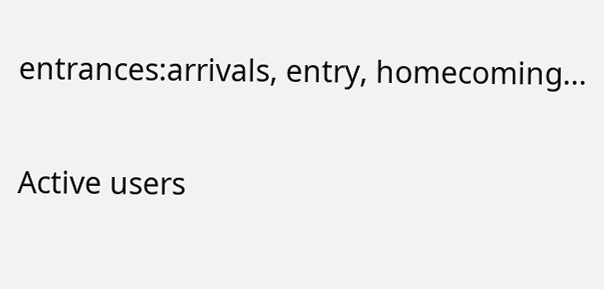entrances:arrivals, entry, homecoming...

Active users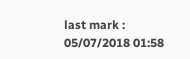last mark : 05/07/2018 01:58